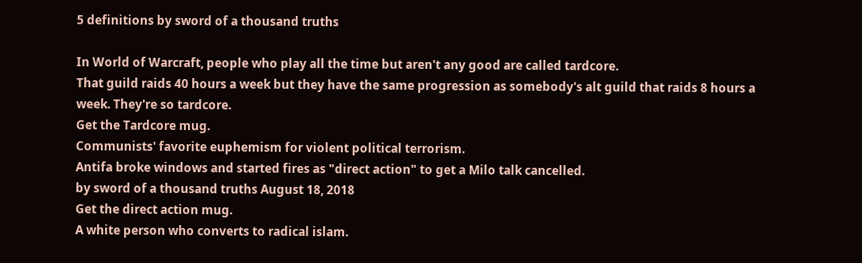5 definitions by sword of a thousand truths

In World of Warcraft, people who play all the time but aren't any good are called tardcore.
That guild raids 40 hours a week but they have the same progression as somebody's alt guild that raids 8 hours a week. They're so tardcore.
Get the Tardcore mug.
Communists' favorite euphemism for violent political terrorism.
Antifa broke windows and started fires as "direct action" to get a Milo talk cancelled.
by sword of a thousand truths August 18, 2018
Get the direct action mug.
A white person who converts to radical islam.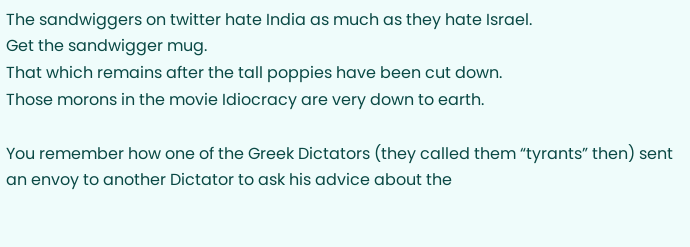The sandwiggers on twitter hate India as much as they hate Israel.
Get the sandwigger mug.
That which remains after the tall poppies have been cut down.
Those morons in the movie Idiocracy are very down to earth.

You remember how one of the Greek Dictators (they called them “tyrants” then) sent an envoy to another Dictator to ask his advice about the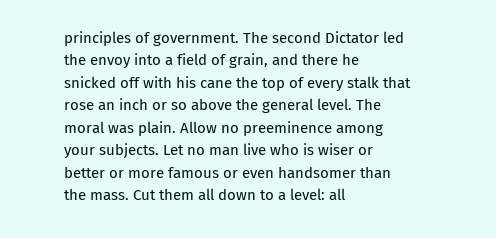principles of government. The second Dictator led the envoy into a field of grain, and there he snicked off with his cane the top of every stalk that rose an inch or so above the general level. The moral was plain. Allow no preeminence among your subjects. Let no man live who is wiser or better or more famous or even handsomer than the mass. Cut them all down to a level: all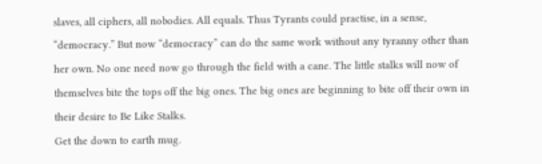slaves, all ciphers, all nobodies. All equals. Thus Tyrants could practise, in a sense, “democracy.” But now “democracy” can do the same work without any tyranny other than her own. No one need now go through the field with a cane. The little stalks will now of themselves bite the tops off the big ones. The big ones are beginning to bite off their own in their desire to Be Like Stalks.
Get the down to earth mug.